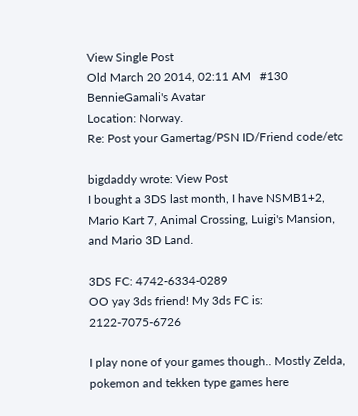View Single Post
Old March 20 2014, 02:11 AM   #130
BennieGamali's Avatar
Location: Norway.
Re: Post your Gamertag/PSN ID/Friend code/etc

bigdaddy wrote: View Post
I bought a 3DS last month, I have NSMB1+2, Mario Kart 7, Animal Crossing, Luigi's Mansion, and Mario 3D Land.

3DS FC: 4742-6334-0289
OO yay 3ds friend! My 3ds FC is: 2122-7075-6726

I play none of your games though.. Mostly Zelda, pokemon and tekken type games here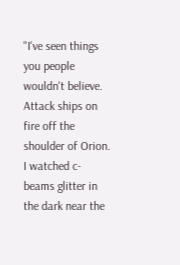"I've seen things you people wouldn't believe. Attack ships on fire off the shoulder of Orion. I watched c-beams glitter in the dark near the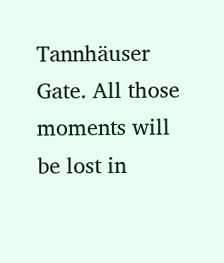Tannhäuser Gate. All those moments will be lost in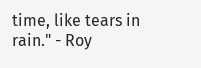time, like tears in rain." - Roy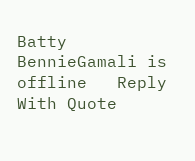Batty
BennieGamali is offline   Reply With Quote